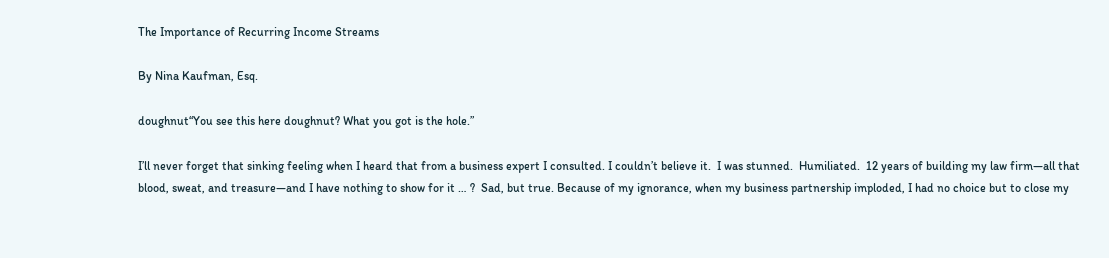The Importance of Recurring Income Streams

By Nina Kaufman, Esq.

doughnut“You see this here doughnut? What you got is the hole.”

I’ll never forget that sinking feeling when I heard that from a business expert I consulted. I couldn’t believe it.  I was stunned.  Humiliated.  12 years of building my law firm—all that blood, sweat, and treasure—and I have nothing to show for it … ?  Sad, but true. Because of my ignorance, when my business partnership imploded, I had no choice but to close my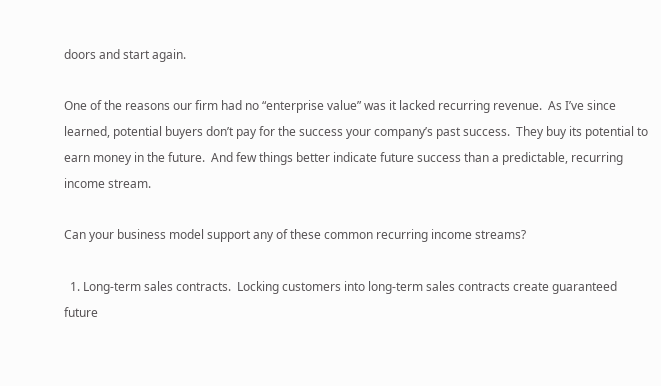doors and start again.

One of the reasons our firm had no “enterprise value” was it lacked recurring revenue.  As I’ve since learned, potential buyers don’t pay for the success your company’s past success.  They buy its potential to earn money in the future.  And few things better indicate future success than a predictable, recurring income stream.

Can your business model support any of these common recurring income streams?

  1. Long-term sales contracts.  Locking customers into long-term sales contracts create guaranteed future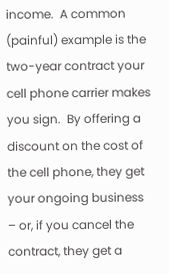income.  A common (painful) example is the two-year contract your cell phone carrier makes you sign.  By offering a discount on the cost of the cell phone, they get your ongoing business – or, if you cancel the contract, they get a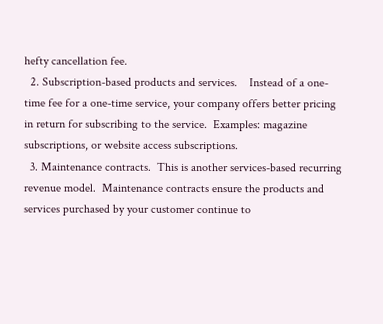hefty cancellation fee.
  2. Subscription-based products and services.    Instead of a one-time fee for a one-time service, your company offers better pricing in return for subscribing to the service.  Examples: magazine subscriptions, or website access subscriptions.
  3. Maintenance contracts.  This is another services-based recurring revenue model.  Maintenance contracts ensure the products and services purchased by your customer continue to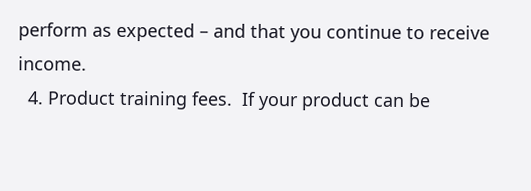perform as expected – and that you continue to receive income.
  4. Product training fees.  If your product can be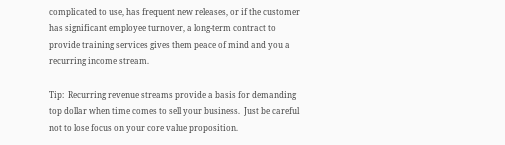complicated to use, has frequent new releases, or if the customer has significant employee turnover, a long-term contract to provide training services gives them peace of mind and you a recurring income stream.

Tip:  Recurring revenue streams provide a basis for demanding top dollar when time comes to sell your business.  Just be careful not to lose focus on your core value proposition.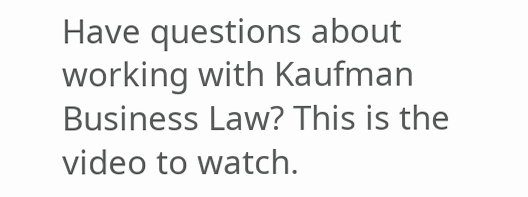Have questions about working with Kaufman Business Law? This is the video to watch.